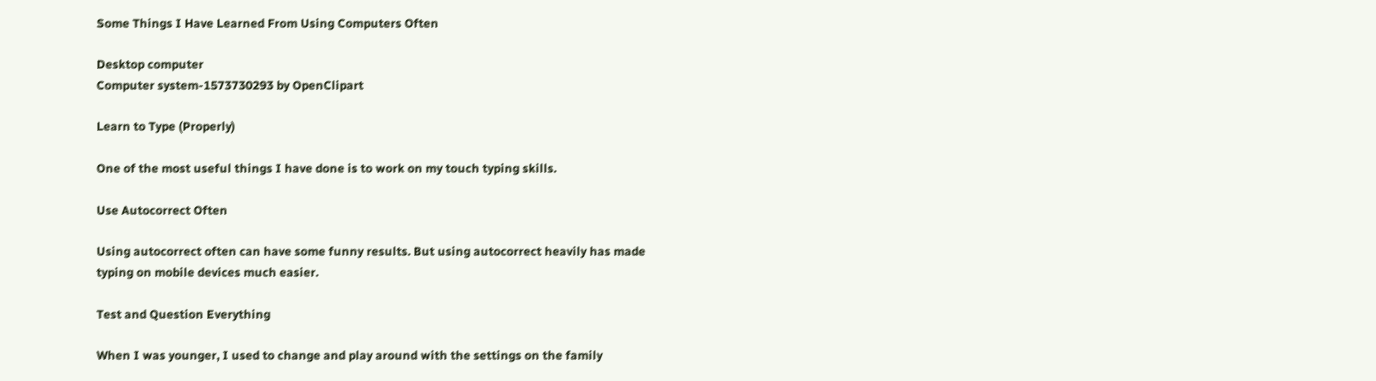Some Things I Have Learned From Using Computers Often

Desktop computer
Computer system-1573730293 by OpenClipart

Learn to Type (Properly)

One of the most useful things I have done is to work on my touch typing skills.

Use Autocorrect Often

Using autocorrect often can have some funny results. But using autocorrect heavily has made typing on mobile devices much easier.

Test and Question Everything

When I was younger, I used to change and play around with the settings on the family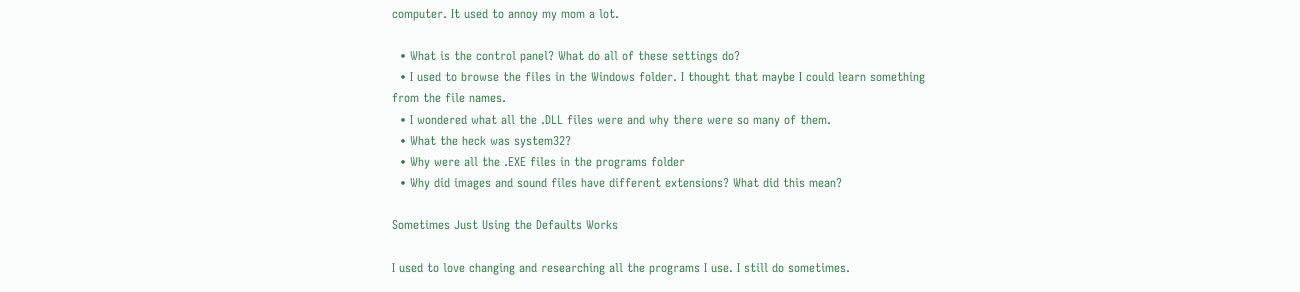computer. It used to annoy my mom a lot.

  • What is the control panel? What do all of these settings do?
  • I used to browse the files in the Windows folder. I thought that maybe I could learn something from the file names.
  • I wondered what all the .DLL files were and why there were so many of them.
  • What the heck was system32?
  • Why were all the .EXE files in the programs folder
  • Why did images and sound files have different extensions? What did this mean?

Sometimes Just Using the Defaults Works

I used to love changing and researching all the programs I use. I still do sometimes.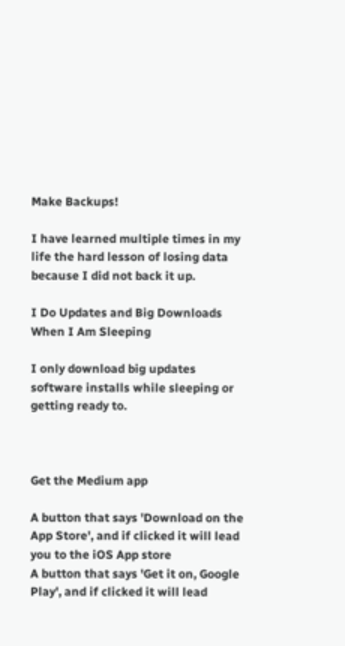Make Backups!

I have learned multiple times in my life the hard lesson of losing data because I did not back it up.

I Do Updates and Big Downloads When I Am Sleeping

I only download big updates software installs while sleeping or getting ready to.



Get the Medium app

A button that says 'Download on the App Store', and if clicked it will lead you to the iOS App store
A button that says 'Get it on, Google Play', and if clicked it will lead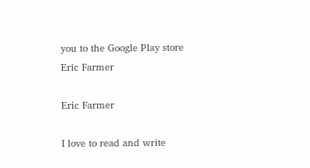you to the Google Play store
Eric Farmer

Eric Farmer

I love to read and write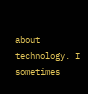about technology. I sometimes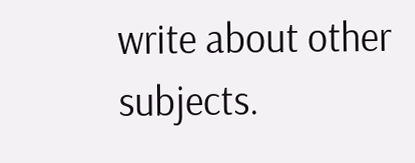write about other subjects.